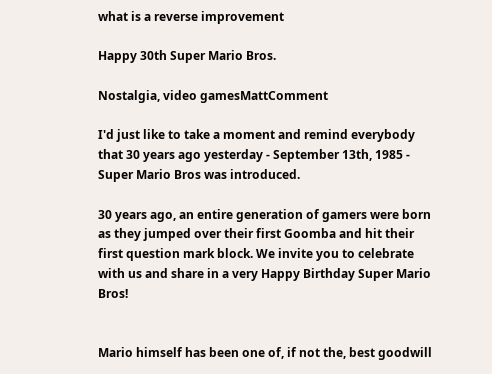what is a reverse improvement

Happy 30th Super Mario Bros.

Nostalgia, video gamesMattComment

I'd just like to take a moment and remind everybody that 30 years ago yesterday - September 13th, 1985 - Super Mario Bros was introduced.

30 years ago, an entire generation of gamers were born as they jumped over their first Goomba and hit their first question mark block. We invite you to celebrate with us and share in a very Happy Birthday Super Mario Bros!


Mario himself has been one of, if not the, best goodwill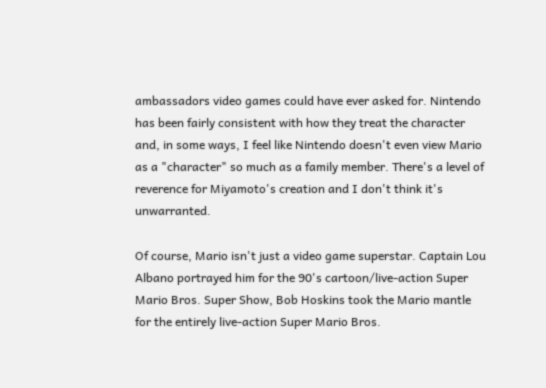ambassadors video games could have ever asked for. Nintendo has been fairly consistent with how they treat the character and, in some ways, I feel like Nintendo doesn't even view Mario as a "character" so much as a family member. There's a level of reverence for Miyamoto's creation and I don't think it's unwarranted.

Of course, Mario isn't just a video game superstar. Captain Lou Albano portrayed him for the 90's cartoon/live-action Super Mario Bros. Super Show, Bob Hoskins took the Mario mantle for the entirely live-action Super Mario Bros.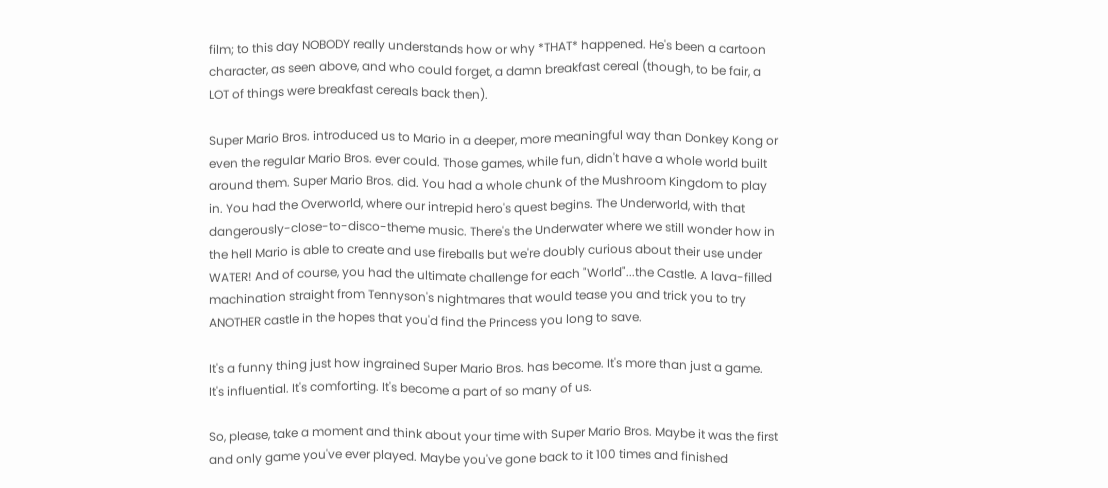film; to this day NOBODY really understands how or why *THAT* happened. He's been a cartoon character, as seen above, and who could forget, a damn breakfast cereal (though, to be fair, a LOT of things were breakfast cereals back then).

Super Mario Bros. introduced us to Mario in a deeper, more meaningful way than Donkey Kong or even the regular Mario Bros. ever could. Those games, while fun, didn't have a whole world built around them. Super Mario Bros. did. You had a whole chunk of the Mushroom Kingdom to play in. You had the Overworld, where our intrepid hero's quest begins. The Underworld, with that dangerously-close-to-disco-theme music. There's the Underwater where we still wonder how in the hell Mario is able to create and use fireballs but we're doubly curious about their use under WATER! And of course, you had the ultimate challenge for each "World"...the Castle. A lava-filled machination straight from Tennyson's nightmares that would tease you and trick you to try ANOTHER castle in the hopes that you'd find the Princess you long to save.

It's a funny thing just how ingrained Super Mario Bros. has become. It's more than just a game. It's influential. It's comforting. It's become a part of so many of us.

So, please, take a moment and think about your time with Super Mario Bros. Maybe it was the first and only game you've ever played. Maybe you've gone back to it 100 times and finished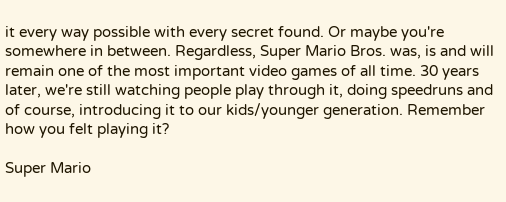it every way possible with every secret found. Or maybe you're somewhere in between. Regardless, Super Mario Bros. was, is and will remain one of the most important video games of all time. 30 years later, we're still watching people play through it, doing speedruns and of course, introducing it to our kids/younger generation. Remember how you felt playing it?

Super Mario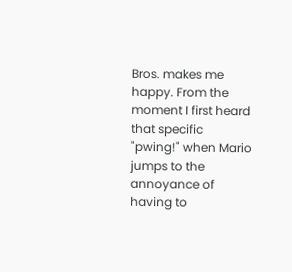Bros. makes me happy. From the moment I first heard that specific "pwing!" when Mario jumps to the annoyance of having to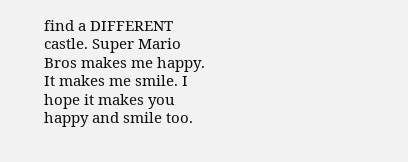find a DIFFERENT castle. Super Mario Bros makes me happy. It makes me smile. I hope it makes you happy and smile too.